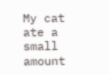My cat ate a small amount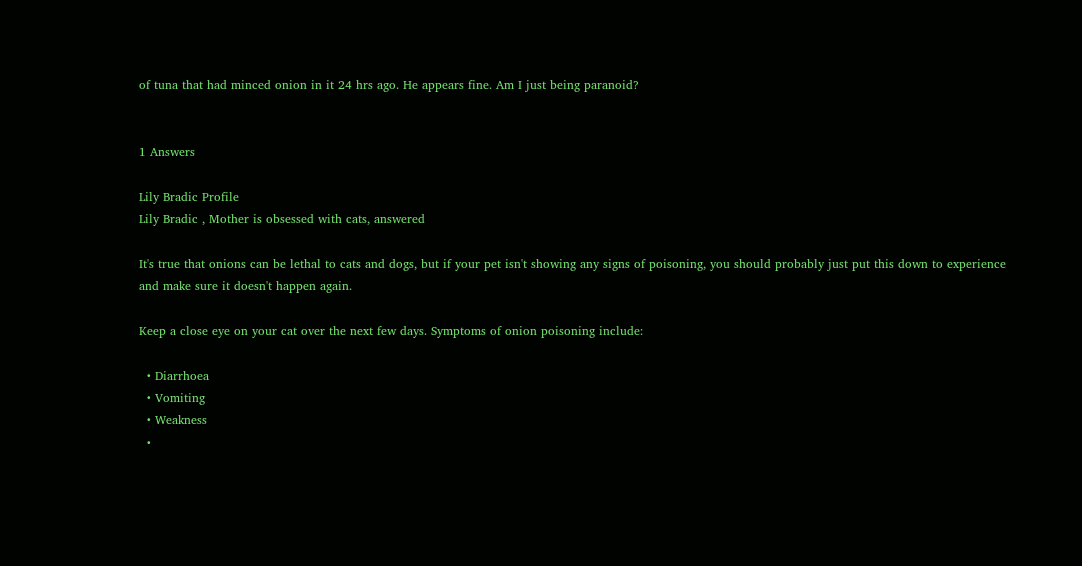of tuna that had minced onion in it 24 hrs ago. He appears fine. Am I just being paranoid?


1 Answers

Lily Bradic Profile
Lily Bradic , Mother is obsessed with cats, answered

It's true that onions can be lethal to cats and dogs, but if your pet isn't showing any signs of poisoning, you should probably just put this down to experience and make sure it doesn't happen again.

Keep a close eye on your cat over the next few days. Symptoms of onion poisoning include:

  • Diarrhoea
  • Vomiting
  • Weakness
  •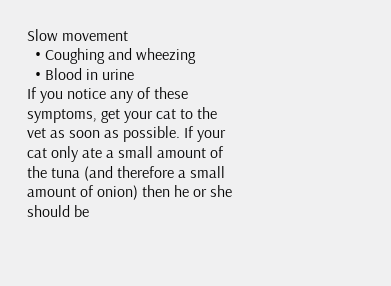Slow movement
  • Coughing and wheezing
  • Blood in urine
If you notice any of these symptoms, get your cat to the vet as soon as possible. If your cat only ate a small amount of the tuna (and therefore a small amount of onion) then he or she should be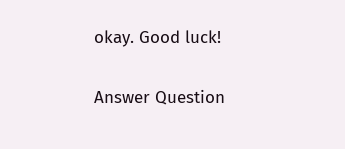okay. Good luck!

Answer Question